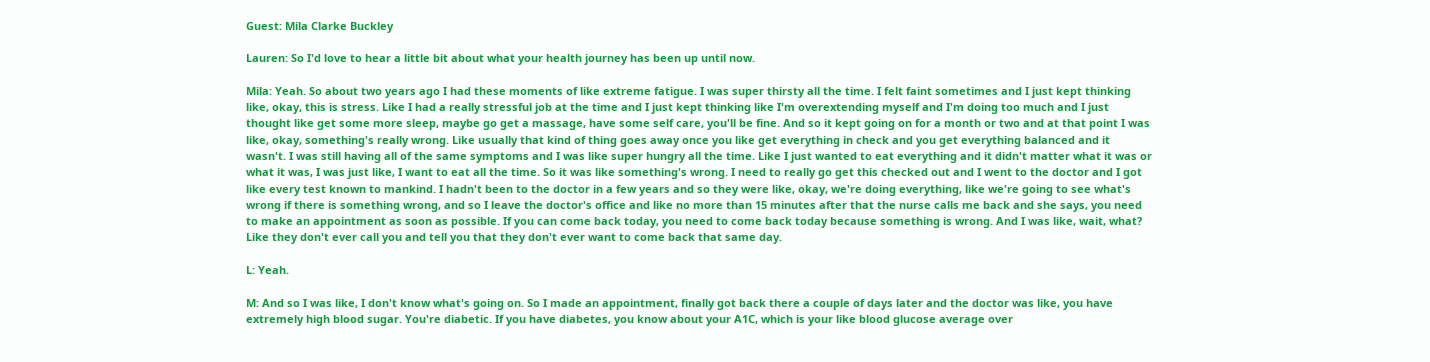Guest: Mila Clarke Buckley

Lauren: So I'd love to hear a little bit about what your health journey has been up until now.

Mila: Yeah. So about two years ago I had these moments of like extreme fatigue. I was super thirsty all the time. I felt faint sometimes and I just kept thinking like, okay, this is stress. Like I had a really stressful job at the time and I just kept thinking like I'm overextending myself and I'm doing too much and I just thought like get some more sleep, maybe go get a massage, have some self care, you'll be fine. And so it kept going on for a month or two and at that point I was like, okay, something's really wrong. Like usually that kind of thing goes away once you like get everything in check and you get everything balanced and it wasn't. I was still having all of the same symptoms and I was like super hungry all the time. Like I just wanted to eat everything and it didn't matter what it was or what it was, I was just like, I want to eat all the time. So it was like something's wrong. I need to really go get this checked out and I went to the doctor and I got like every test known to mankind. I hadn't been to the doctor in a few years and so they were like, okay, we're doing everything, like we're going to see what's wrong if there is something wrong, and so I leave the doctor's office and like no more than 15 minutes after that the nurse calls me back and she says, you need to make an appointment as soon as possible. If you can come back today, you need to come back today because something is wrong. And I was like, wait, what? Like they don't ever call you and tell you that they don't ever want to come back that same day.

L: Yeah.

M: And so I was like, I don't know what's going on. So I made an appointment, finally got back there a couple of days later and the doctor was like, you have extremely high blood sugar. You're diabetic. If you have diabetes, you know about your A1C, which is your like blood glucose average over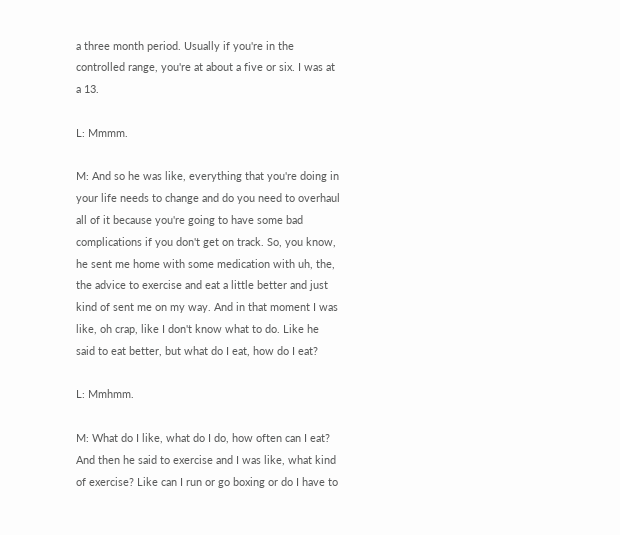a three month period. Usually if you're in the controlled range, you're at about a five or six. I was at a 13.

L: Mmmm.

M: And so he was like, everything that you're doing in your life needs to change and do you need to overhaul all of it because you're going to have some bad complications if you don't get on track. So, you know, he sent me home with some medication with uh, the, the advice to exercise and eat a little better and just kind of sent me on my way. And in that moment I was like, oh crap, like I don't know what to do. Like he said to eat better, but what do I eat, how do I eat?

L: Mmhmm.

M: What do I like, what do I do, how often can I eat? And then he said to exercise and I was like, what kind of exercise? Like can I run or go boxing or do I have to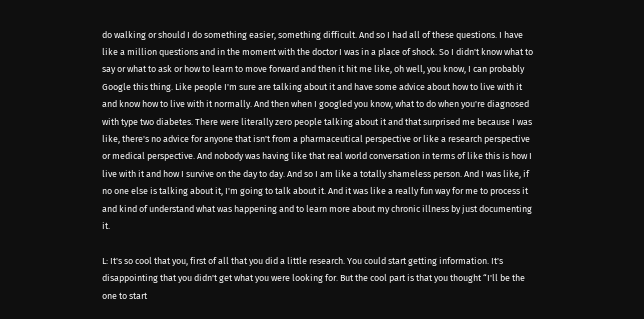do walking or should I do something easier, something difficult. And so I had all of these questions. I have like a million questions and in the moment with the doctor I was in a place of shock. So I didn't know what to say or what to ask or how to learn to move forward and then it hit me like, oh well, you know, I can probably Google this thing. Like people I'm sure are talking about it and have some advice about how to live with it and know how to live with it normally. And then when I googled you know, what to do when you're diagnosed with type two diabetes. There were literally zero people talking about it and that surprised me because I was like, there's no advice for anyone that isn't from a pharmaceutical perspective or like a research perspective or medical perspective. And nobody was having like that real world conversation in terms of like this is how I live with it and how I survive on the day to day. And so I am like a totally shameless person. And I was like, if no one else is talking about it, I'm going to talk about it. And it was like a really fun way for me to process it and kind of understand what was happening and to learn more about my chronic illness by just documenting it.

L: It's so cool that you, first of all that you did a little research. You could start getting information. It's disappointing that you didn't get what you were looking for. But the cool part is that you thought “I'll be the one to start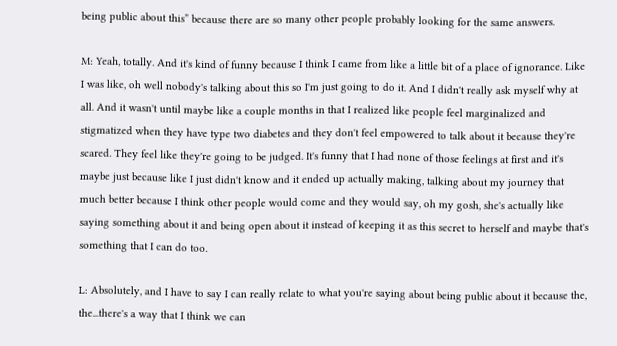being public about this” because there are so many other people probably looking for the same answers.

M: Yeah, totally. And it's kind of funny because I think I came from like a little bit of a place of ignorance. Like I was like, oh well nobody's talking about this so I'm just going to do it. And I didn't really ask myself why at all. And it wasn't until maybe like a couple months in that I realized like people feel marginalized and stigmatized when they have type two diabetes and they don't feel empowered to talk about it because they're scared. They feel like they're going to be judged. It's funny that I had none of those feelings at first and it's maybe just because like I just didn't know and it ended up actually making, talking about my journey that much better because I think other people would come and they would say, oh my gosh, she's actually like saying something about it and being open about it instead of keeping it as this secret to herself and maybe that's something that I can do too.

L: Absolutely, and I have to say I can really relate to what you're saying about being public about it because the, the...there's a way that I think we can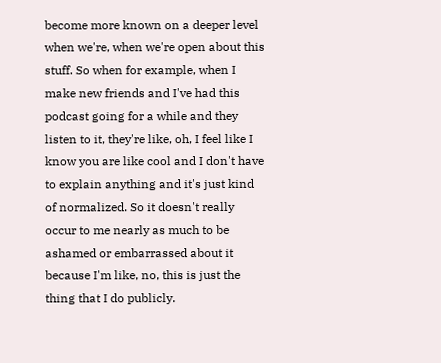become more known on a deeper level when we're, when we're open about this stuff. So when for example, when I make new friends and I've had this podcast going for a while and they listen to it, they're like, oh, I feel like I know you are like cool and I don't have to explain anything and it's just kind of normalized. So it doesn't really occur to me nearly as much to be ashamed or embarrassed about it because I'm like, no, this is just the thing that I do publicly.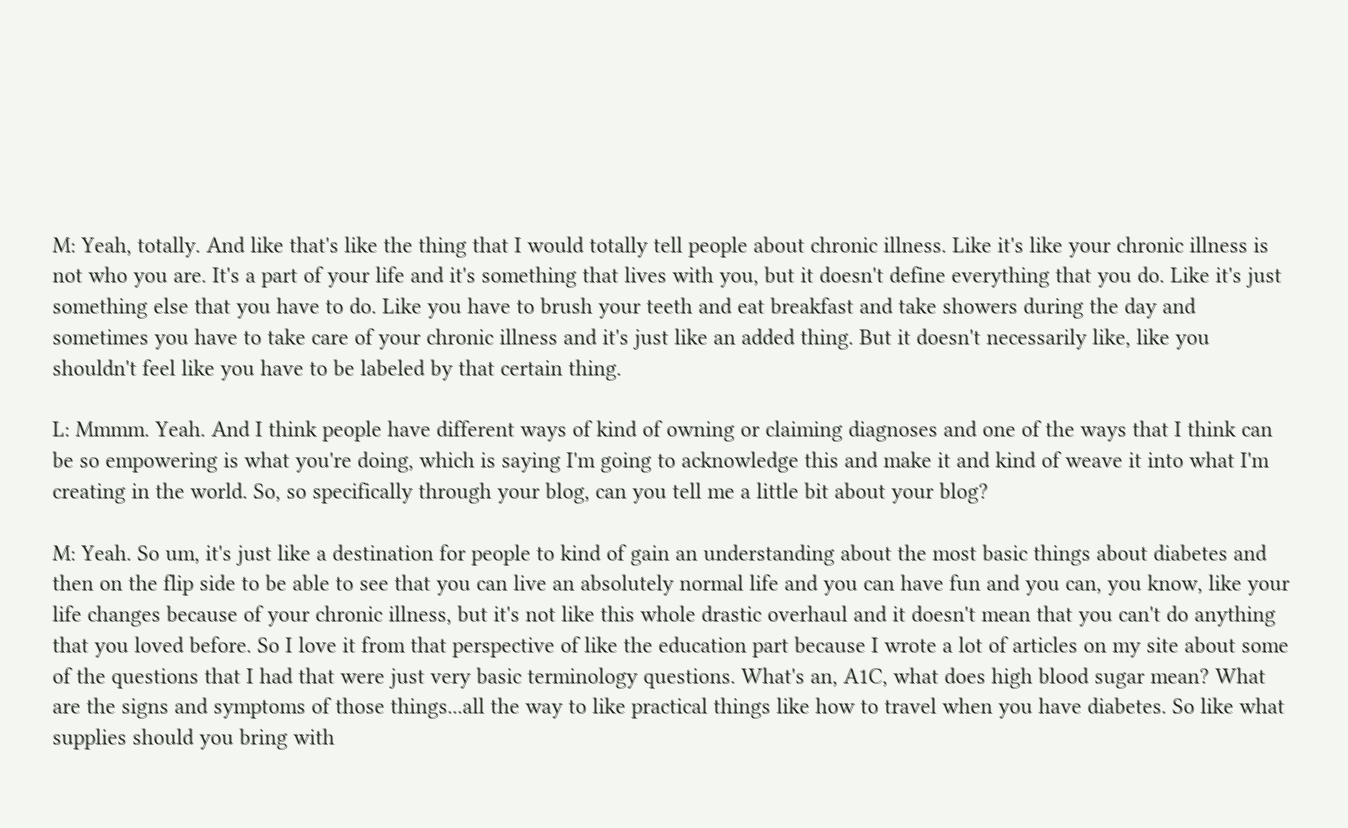M: Yeah, totally. And like that's like the thing that I would totally tell people about chronic illness. Like it's like your chronic illness is not who you are. It's a part of your life and it's something that lives with you, but it doesn't define everything that you do. Like it's just something else that you have to do. Like you have to brush your teeth and eat breakfast and take showers during the day and sometimes you have to take care of your chronic illness and it's just like an added thing. But it doesn't necessarily like, like you shouldn't feel like you have to be labeled by that certain thing.

L: Mmmm. Yeah. And I think people have different ways of kind of owning or claiming diagnoses and one of the ways that I think can be so empowering is what you're doing, which is saying I'm going to acknowledge this and make it and kind of weave it into what I'm creating in the world. So, so specifically through your blog, can you tell me a little bit about your blog?

M: Yeah. So um, it's just like a destination for people to kind of gain an understanding about the most basic things about diabetes and then on the flip side to be able to see that you can live an absolutely normal life and you can have fun and you can, you know, like your life changes because of your chronic illness, but it's not like this whole drastic overhaul and it doesn't mean that you can't do anything that you loved before. So I love it from that perspective of like the education part because I wrote a lot of articles on my site about some of the questions that I had that were just very basic terminology questions. What's an, A1C, what does high blood sugar mean? What are the signs and symptoms of those things...all the way to like practical things like how to travel when you have diabetes. So like what supplies should you bring with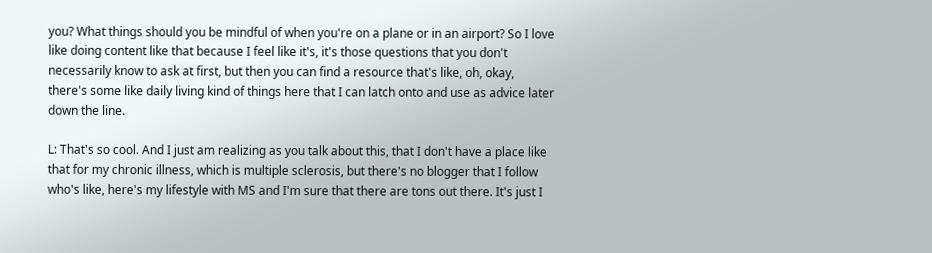you? What things should you be mindful of when you're on a plane or in an airport? So I love like doing content like that because I feel like it's, it's those questions that you don't necessarily know to ask at first, but then you can find a resource that's like, oh, okay, there's some like daily living kind of things here that I can latch onto and use as advice later down the line.

L: That's so cool. And I just am realizing as you talk about this, that I don't have a place like that for my chronic illness, which is multiple sclerosis, but there's no blogger that I follow who's like, here's my lifestyle with MS and I'm sure that there are tons out there. It's just I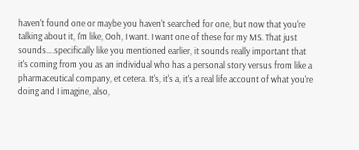haven't found one or maybe you haven't searched for one, but now that you're talking about it, I'm like, Ooh, I want. I want one of these for my MS. That just sounds….specifically like you mentioned earlier, it sounds really important that it's coming from you as an individual who has a personal story versus from like a pharmaceutical company, et cetera. It's, it's a, it's a real life account of what you're doing and I imagine, also,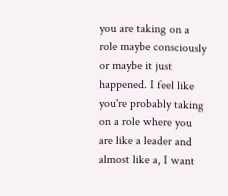you are taking on a role maybe consciously or maybe it just happened. I feel like you're probably taking on a role where you are like a leader and almost like a, I want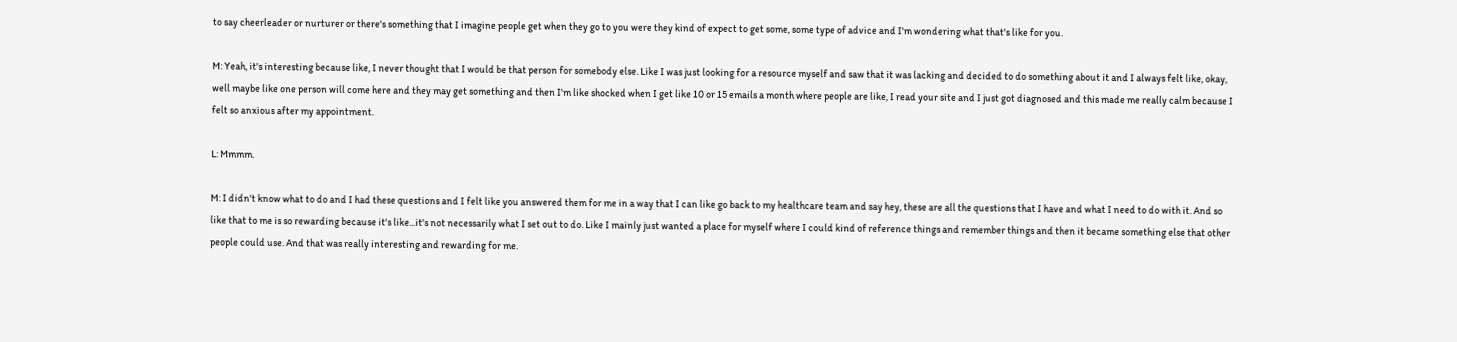to say cheerleader or nurturer or there's something that I imagine people get when they go to you were they kind of expect to get some, some type of advice and I'm wondering what that's like for you.

M: Yeah, it's interesting because like, I never thought that I would be that person for somebody else. Like I was just looking for a resource myself and saw that it was lacking and decided to do something about it and I always felt like, okay, well maybe like one person will come here and they may get something and then I'm like shocked when I get like 10 or 15 emails a month where people are like, I read your site and I just got diagnosed and this made me really calm because I felt so anxious after my appointment.

L: Mmmm.

M: I didn't know what to do and I had these questions and I felt like you answered them for me in a way that I can like go back to my healthcare team and say hey, these are all the questions that I have and what I need to do with it. And so like that to me is so rewarding because it's like...it's not necessarily what I set out to do. Like I mainly just wanted a place for myself where I could kind of reference things and remember things and then it became something else that other people could use. And that was really interesting and rewarding for me.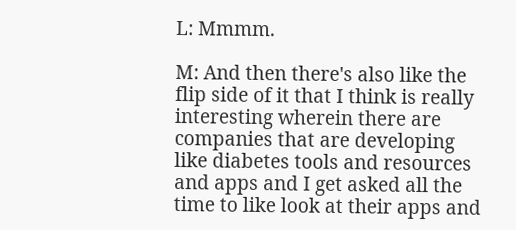L: Mmmm.

M: And then there's also like the flip side of it that I think is really interesting wherein there are companies that are developing like diabetes tools and resources and apps and I get asked all the time to like look at their apps and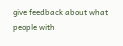give feedback about what people with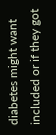diabetes might want included or if they got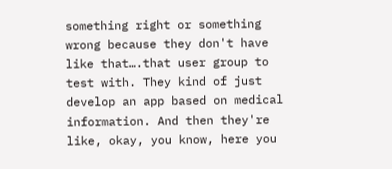something right or something wrong because they don't have like that….that user group to test with. They kind of just develop an app based on medical information. And then they're like, okay, you know, here you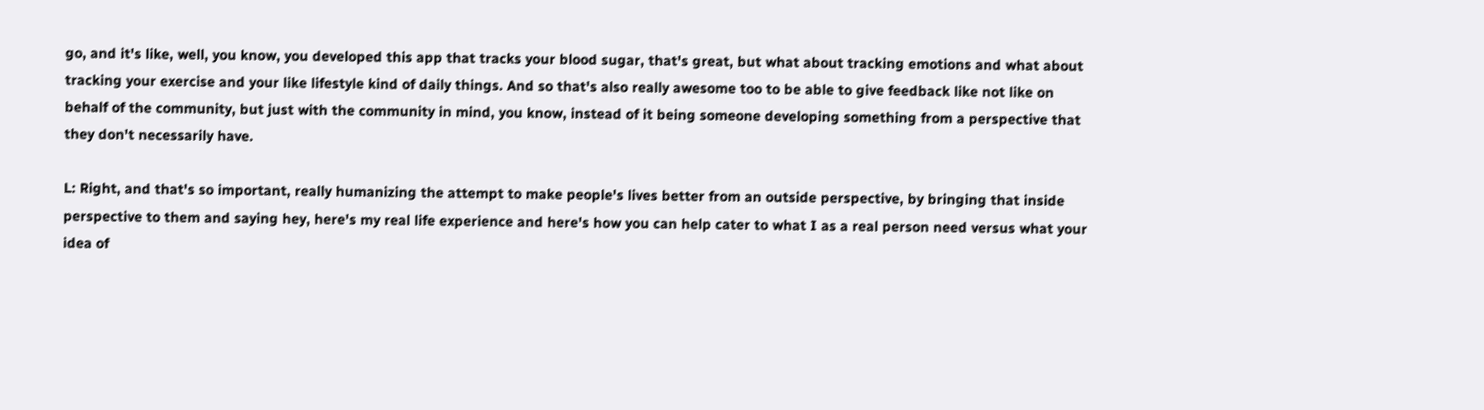go, and it's like, well, you know, you developed this app that tracks your blood sugar, that's great, but what about tracking emotions and what about tracking your exercise and your like lifestyle kind of daily things. And so that's also really awesome too to be able to give feedback like not like on behalf of the community, but just with the community in mind, you know, instead of it being someone developing something from a perspective that they don't necessarily have.

L: Right, and that's so important, really humanizing the attempt to make people's lives better from an outside perspective, by bringing that inside perspective to them and saying hey, here's my real life experience and here's how you can help cater to what I as a real person need versus what your idea of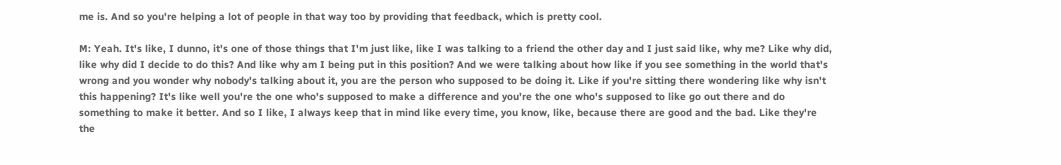me is. And so you're helping a lot of people in that way too by providing that feedback, which is pretty cool.

M: Yeah. It's like, I dunno, it's one of those things that I'm just like, like I was talking to a friend the other day and I just said like, why me? Like why did, like why did I decide to do this? And like why am I being put in this position? And we were talking about how like if you see something in the world that's wrong and you wonder why nobody's talking about it, you are the person who supposed to be doing it. Like if you're sitting there wondering like why isn't this happening? It's like well you're the one who's supposed to make a difference and you're the one who's supposed to like go out there and do something to make it better. And so I like, I always keep that in mind like every time, you know, like, because there are good and the bad. Like they're the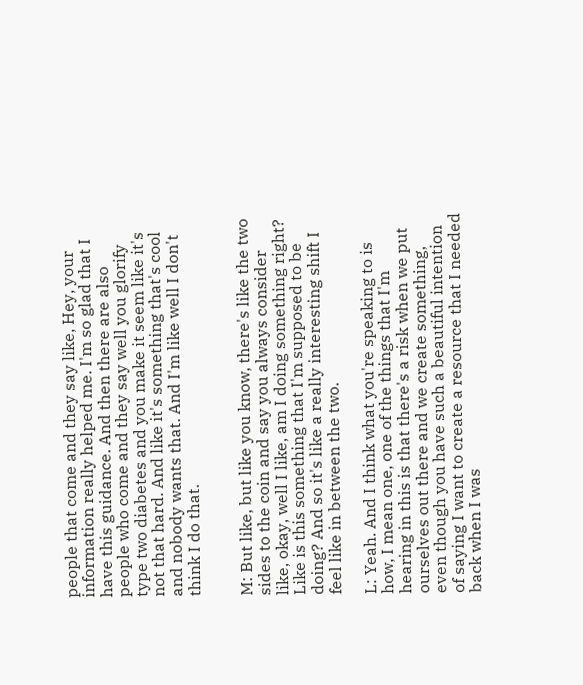people that come and they say like, Hey, your information really helped me. I'm so glad that I have this guidance. And then there are also people who come and they say well you glorify type two diabetes and you make it seem like it's not that hard. And like it's something that's cool and nobody wants that. And I'm like well I don't think I do that.


M: But like, but like you know, there's like the two sides to the coin and say you always consider like, okay, well I like, am I doing something right? Like is this something that I'm supposed to be doing? And so it's like a really interesting shift I feel like in between the two.

L: Yeah. And I think what you're speaking to is how, I mean one, one of the things that I'm hearing in this is that there's a risk when we put ourselves out there and we create something, even though you have such a beautiful intention of saying I want to create a resource that I needed back when I was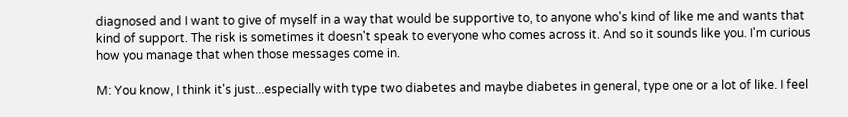diagnosed and I want to give of myself in a way that would be supportive to, to anyone who's kind of like me and wants that kind of support. The risk is sometimes it doesn't speak to everyone who comes across it. And so it sounds like you. I'm curious how you manage that when those messages come in.

M: You know, I think it's just...especially with type two diabetes and maybe diabetes in general, type one or a lot of like. I feel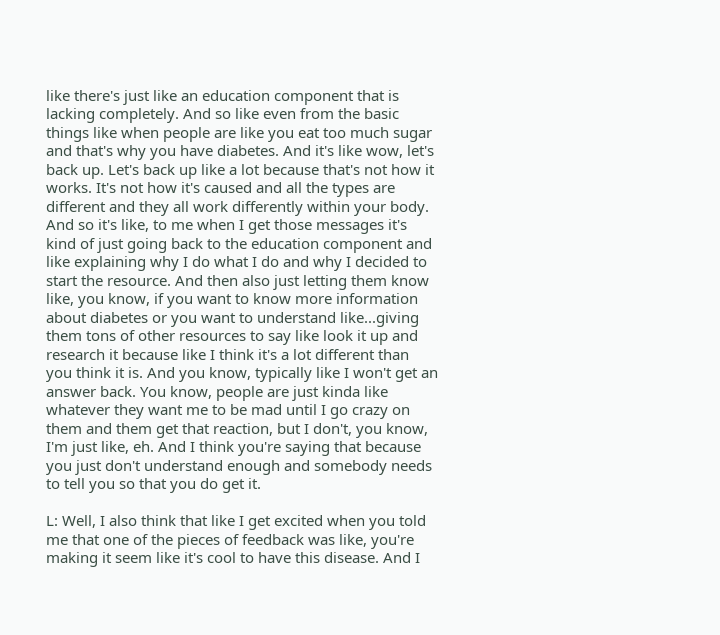like there's just like an education component that is lacking completely. And so like even from the basic things like when people are like you eat too much sugar and that's why you have diabetes. And it's like wow, let's back up. Let's back up like a lot because that's not how it works. It's not how it's caused and all the types are different and they all work differently within your body. And so it's like, to me when I get those messages it's kind of just going back to the education component and like explaining why I do what I do and why I decided to start the resource. And then also just letting them know like, you know, if you want to know more information about diabetes or you want to understand like...giving them tons of other resources to say like look it up and research it because like I think it's a lot different than you think it is. And you know, typically like I won't get an answer back. You know, people are just kinda like whatever they want me to be mad until I go crazy on them and them get that reaction, but I don't, you know, I'm just like, eh. And I think you're saying that because you just don't understand enough and somebody needs to tell you so that you do get it.

L: Well, I also think that like I get excited when you told me that one of the pieces of feedback was like, you're making it seem like it's cool to have this disease. And I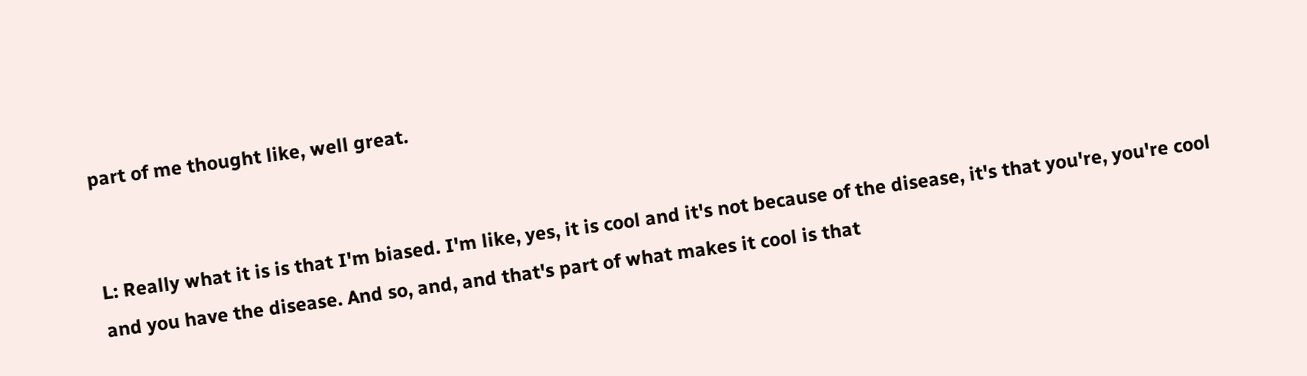part of me thought like, well great.


L: Really what it is is that I'm biased. I'm like, yes, it is cool and it's not because of the disease, it's that you're, you're cool and you have the disease. And so, and, and that's part of what makes it cool is that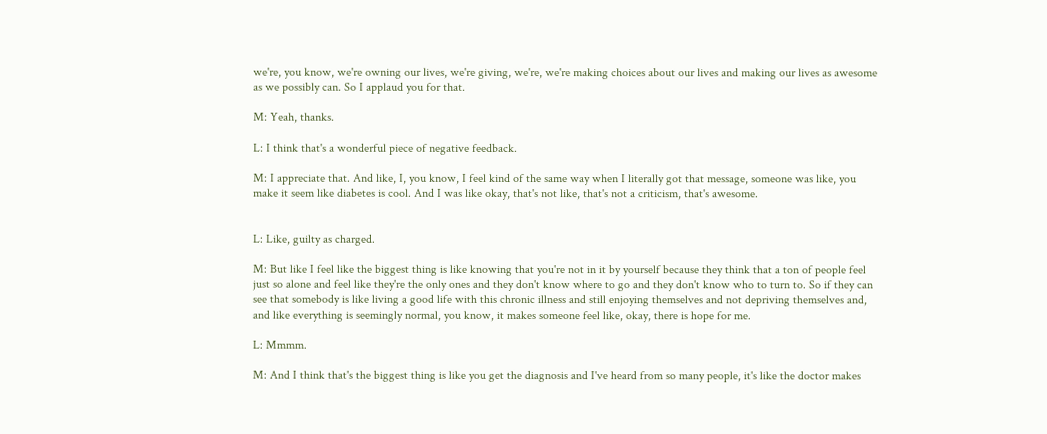we're, you know, we're owning our lives, we're giving, we're, we're making choices about our lives and making our lives as awesome as we possibly can. So I applaud you for that.

M: Yeah, thanks.

L: I think that's a wonderful piece of negative feedback.

M: I appreciate that. And like, I, you know, I feel kind of the same way when I literally got that message, someone was like, you make it seem like diabetes is cool. And I was like okay, that's not like, that's not a criticism, that's awesome.


L: Like, guilty as charged.

M: But like I feel like the biggest thing is like knowing that you're not in it by yourself because they think that a ton of people feel just so alone and feel like they're the only ones and they don't know where to go and they don't know who to turn to. So if they can see that somebody is like living a good life with this chronic illness and still enjoying themselves and not depriving themselves and, and like everything is seemingly normal, you know, it makes someone feel like, okay, there is hope for me.

L: Mmmm.

M: And I think that's the biggest thing is like you get the diagnosis and I've heard from so many people, it's like the doctor makes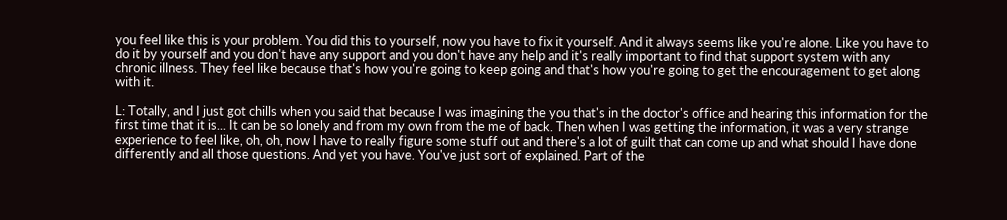you feel like this is your problem. You did this to yourself, now you have to fix it yourself. And it always seems like you're alone. Like you have to do it by yourself and you don't have any support and you don't have any help and it's really important to find that support system with any chronic illness. They feel like because that's how you're going to keep going and that's how you're going to get the encouragement to get along with it.

L: Totally, and I just got chills when you said that because I was imagining the you that's in the doctor's office and hearing this information for the first time that it is... It can be so lonely and from my own from the me of back. Then when I was getting the information, it was a very strange experience to feel like, oh, oh, now I have to really figure some stuff out and there's a lot of guilt that can come up and what should I have done differently and all those questions. And yet you have. You've just sort of explained. Part of the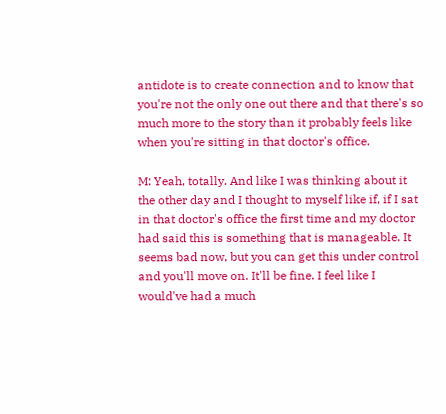antidote is to create connection and to know that you're not the only one out there and that there's so much more to the story than it probably feels like when you're sitting in that doctor's office.

M: Yeah, totally. And like I was thinking about it the other day and I thought to myself like if, if I sat in that doctor's office the first time and my doctor had said this is something that is manageable. It seems bad now, but you can get this under control and you'll move on. It'll be fine. I feel like I would've had a much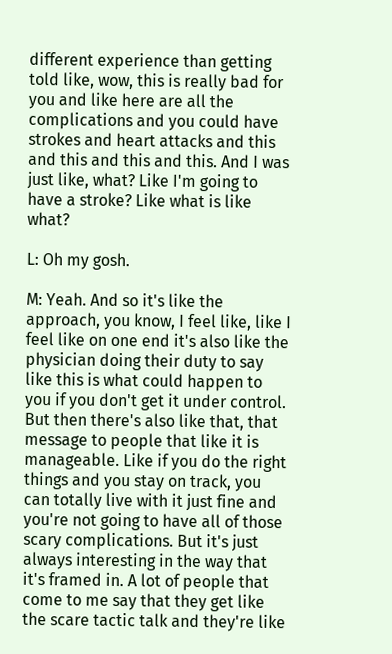different experience than getting told like, wow, this is really bad for you and like here are all the complications and you could have strokes and heart attacks and this and this and this and this. And I was just like, what? Like I'm going to have a stroke? Like what is like what?

L: Oh my gosh.

M: Yeah. And so it's like the approach, you know, I feel like, like I feel like on one end it's also like the physician doing their duty to say like this is what could happen to you if you don't get it under control. But then there's also like that, that message to people that like it is manageable. Like if you do the right things and you stay on track, you can totally live with it just fine and you're not going to have all of those scary complications. But it's just always interesting in the way that it's framed in. A lot of people that come to me say that they get like the scare tactic talk and they're like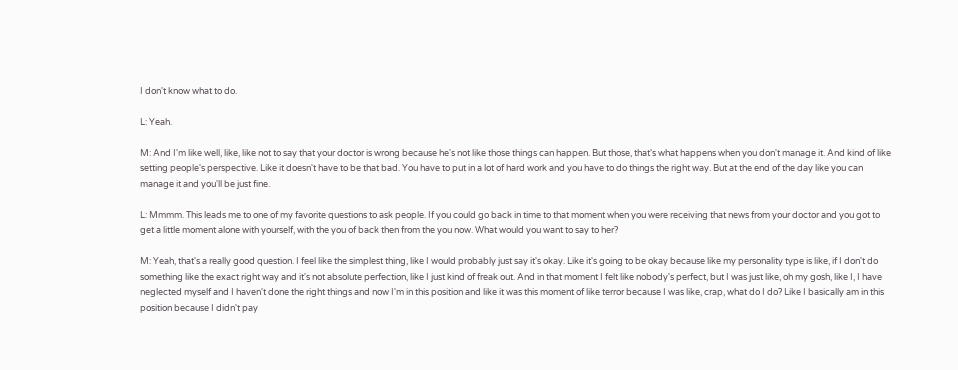I don't know what to do.

L: Yeah.

M: And I'm like well, like, like not to say that your doctor is wrong because he's not like those things can happen. But those, that's what happens when you don't manage it. And kind of like setting people's perspective. Like it doesn't have to be that bad. You have to put in a lot of hard work and you have to do things the right way. But at the end of the day like you can manage it and you'll be just fine.

L: Mmmm. This leads me to one of my favorite questions to ask people. If you could go back in time to that moment when you were receiving that news from your doctor and you got to get a little moment alone with yourself, with the you of back then from the you now. What would you want to say to her?

M: Yeah, that's a really good question. I feel like the simplest thing, like I would probably just say it's okay. Like it's going to be okay because like my personality type is like, if I don't do something like the exact right way and it's not absolute perfection, like I just kind of freak out. And in that moment I felt like nobody's perfect, but I was just like, oh my gosh, like I, I have neglected myself and I haven't done the right things and now I'm in this position and like it was this moment of like terror because I was like, crap, what do I do? Like I basically am in this position because I didn't pay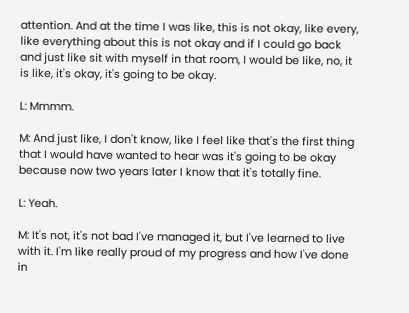attention. And at the time I was like, this is not okay, like every, like everything about this is not okay and if I could go back and just like sit with myself in that room, I would be like, no, it is like, it's okay, it's going to be okay.

L: Mmmm.

M: And just like, I don't know, like I feel like that's the first thing that I would have wanted to hear was it's going to be okay because now two years later I know that it's totally fine.

L: Yeah.

M: It's not, it's not bad I've managed it, but I've learned to live with it. I'm like really proud of my progress and how I've done in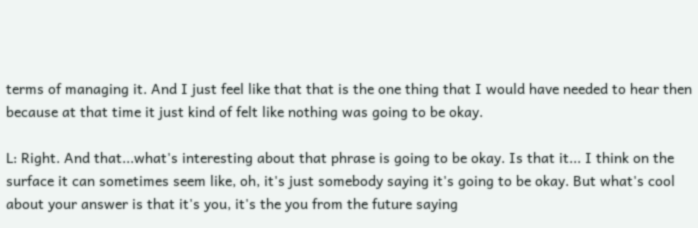terms of managing it. And I just feel like that that is the one thing that I would have needed to hear then because at that time it just kind of felt like nothing was going to be okay.

L: Right. And that...what's interesting about that phrase is going to be okay. Is that it... I think on the surface it can sometimes seem like, oh, it's just somebody saying it's going to be okay. But what's cool about your answer is that it's you, it's the you from the future saying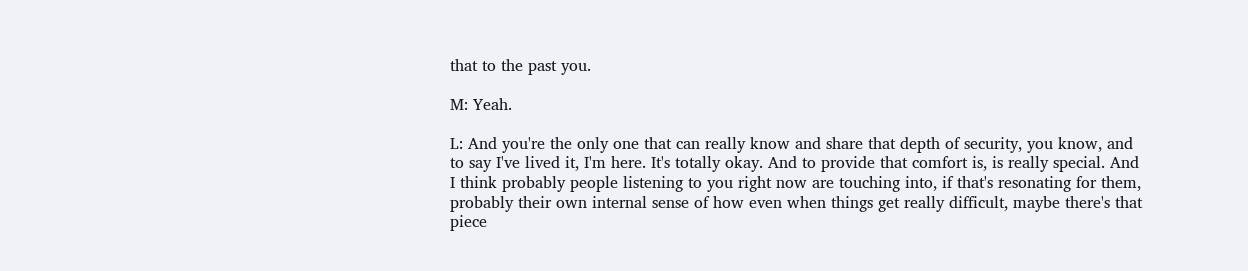that to the past you.

M: Yeah.

L: And you're the only one that can really know and share that depth of security, you know, and to say I've lived it, I'm here. It's totally okay. And to provide that comfort is, is really special. And I think probably people listening to you right now are touching into, if that's resonating for them, probably their own internal sense of how even when things get really difficult, maybe there's that piece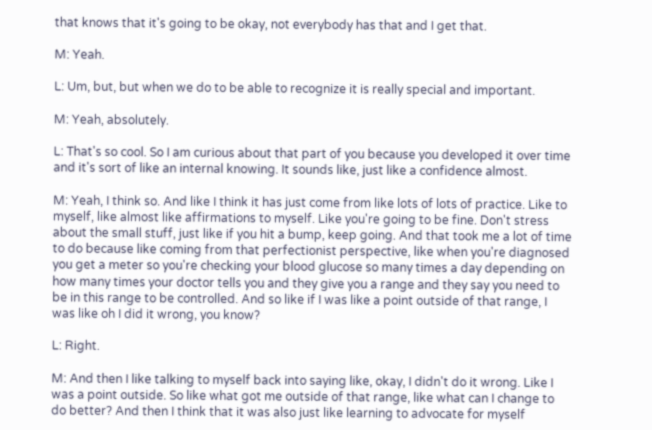that knows that it's going to be okay, not everybody has that and I get that.

M: Yeah.

L: Um, but, but when we do to be able to recognize it is really special and important.

M: Yeah, absolutely.

L: That's so cool. So I am curious about that part of you because you developed it over time and it's sort of like an internal knowing. It sounds like, just like a confidence almost.

M: Yeah, I think so. And like I think it has just come from like lots of lots of practice. Like to myself, like almost like affirmations to myself. Like you're going to be fine. Don't stress about the small stuff, just like if you hit a bump, keep going. And that took me a lot of time to do because like coming from that perfectionist perspective, like when you're diagnosed you get a meter so you're checking your blood glucose so many times a day depending on how many times your doctor tells you and they give you a range and they say you need to be in this range to be controlled. And so like if I was like a point outside of that range, I was like oh I did it wrong, you know?

L: Right.

M: And then I like talking to myself back into saying like, okay, I didn't do it wrong. Like I was a point outside. So like what got me outside of that range, like what can I change to do better? And then I think that it was also just like learning to advocate for myself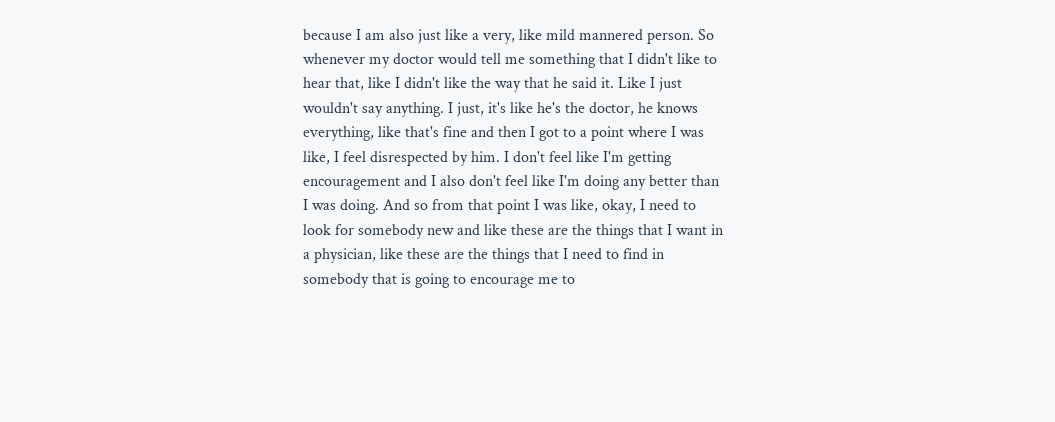because I am also just like a very, like mild mannered person. So whenever my doctor would tell me something that I didn't like to hear that, like I didn't like the way that he said it. Like I just wouldn't say anything. I just, it's like he's the doctor, he knows everything, like that's fine and then I got to a point where I was like, I feel disrespected by him. I don't feel like I'm getting encouragement and I also don't feel like I'm doing any better than I was doing. And so from that point I was like, okay, I need to look for somebody new and like these are the things that I want in a physician, like these are the things that I need to find in somebody that is going to encourage me to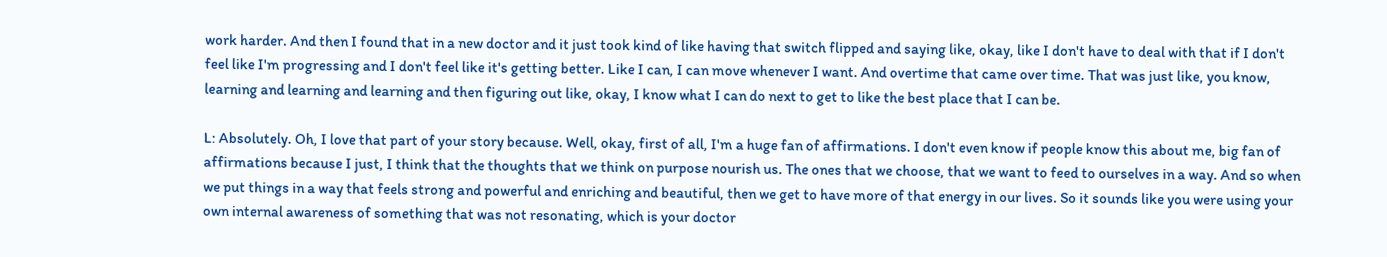work harder. And then I found that in a new doctor and it just took kind of like having that switch flipped and saying like, okay, like I don't have to deal with that if I don't feel like I'm progressing and I don't feel like it's getting better. Like I can, I can move whenever I want. And overtime that came over time. That was just like, you know, learning and learning and learning and then figuring out like, okay, I know what I can do next to get to like the best place that I can be.

L: Absolutely. Oh, I love that part of your story because. Well, okay, first of all, I'm a huge fan of affirmations. I don't even know if people know this about me, big fan of affirmations because I just, I think that the thoughts that we think on purpose nourish us. The ones that we choose, that we want to feed to ourselves in a way. And so when we put things in a way that feels strong and powerful and enriching and beautiful, then we get to have more of that energy in our lives. So it sounds like you were using your own internal awareness of something that was not resonating, which is your doctor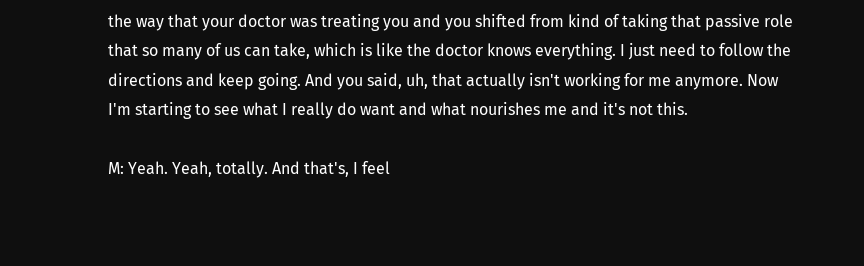the way that your doctor was treating you and you shifted from kind of taking that passive role that so many of us can take, which is like the doctor knows everything. I just need to follow the directions and keep going. And you said, uh, that actually isn't working for me anymore. Now I'm starting to see what I really do want and what nourishes me and it's not this.

M: Yeah. Yeah, totally. And that's, I feel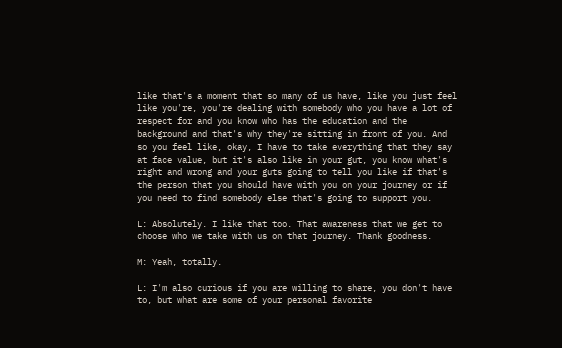like that's a moment that so many of us have, like you just feel like you're, you're dealing with somebody who you have a lot of respect for and you know who has the education and the background and that's why they're sitting in front of you. And so you feel like, okay, I have to take everything that they say at face value, but it's also like in your gut, you know what's right and wrong and your guts going to tell you like if that's the person that you should have with you on your journey or if you need to find somebody else that's going to support you.

L: Absolutely. I like that too. That awareness that we get to choose who we take with us on that journey. Thank goodness.

M: Yeah, totally.

L: I'm also curious if you are willing to share, you don't have to, but what are some of your personal favorite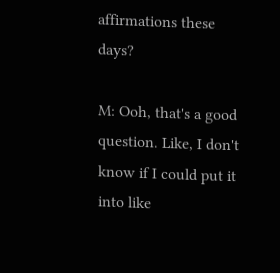affirmations these days?

M: Ooh, that's a good question. Like, I don't know if I could put it into like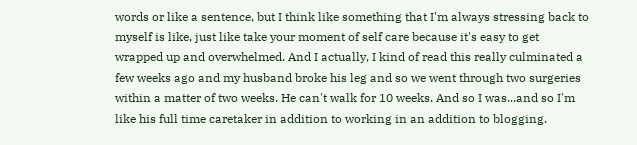words or like a sentence, but I think like something that I'm always stressing back to myself is like, just like take your moment of self care because it's easy to get wrapped up and overwhelmed. And I actually, I kind of read this really culminated a few weeks ago and my husband broke his leg and so we went through two surgeries within a matter of two weeks. He can't walk for 10 weeks. And so I was...and so I'm like his full time caretaker in addition to working in an addition to blogging.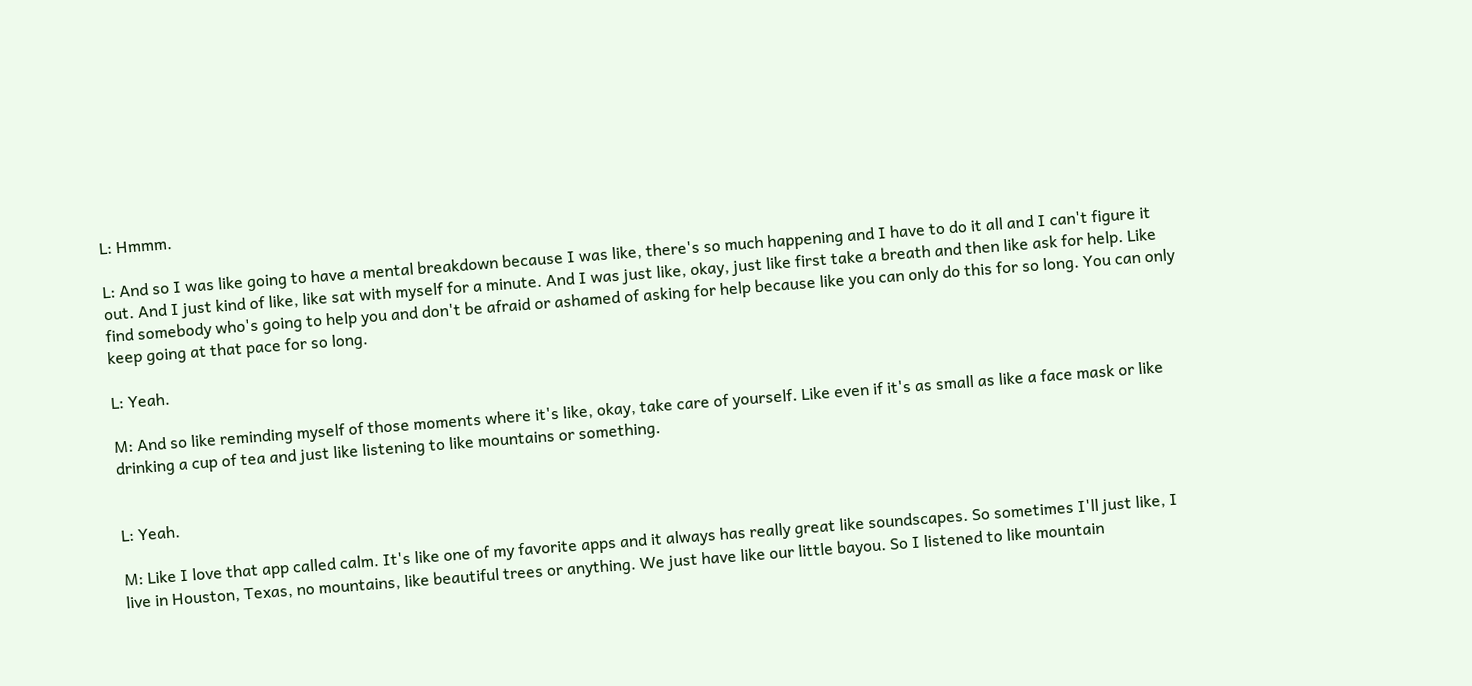L: Hmmm.

L: And so I was like going to have a mental breakdown because I was like, there's so much happening and I have to do it all and I can't figure it out. And I just kind of like, like sat with myself for a minute. And I was just like, okay, just like first take a breath and then like ask for help. Like find somebody who's going to help you and don't be afraid or ashamed of asking for help because like you can only do this for so long. You can only keep going at that pace for so long.

L: Yeah.

M: And so like reminding myself of those moments where it's like, okay, take care of yourself. Like even if it's as small as like a face mask or like drinking a cup of tea and just like listening to like mountains or something.


L: Yeah.

M: Like I love that app called calm. It's like one of my favorite apps and it always has really great like soundscapes. So sometimes I'll just like, I live in Houston, Texas, no mountains, like beautiful trees or anything. We just have like our little bayou. So I listened to like mountain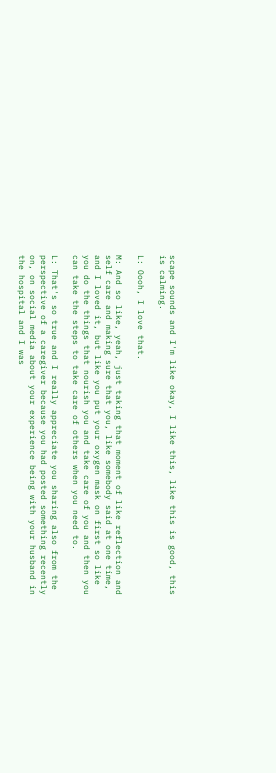scape sounds and I'm like okay, I like this, like this is good, this is calming.

L: Oooh, I love that.

M: And so like, yeah, just taking that moment of like reflection and self care and making sure that you, like somebody said at one time, and I loved it, but like you put your oxygen mask on first so like you do the things that nourish you and take care of you and then you can take the steps to take care of others when you need to.

L: That's so true and I really appreciate you sharing also from the perspective of a caregiver because you had posted something recently on, on social media about your experience being with your husband in the hospital and I was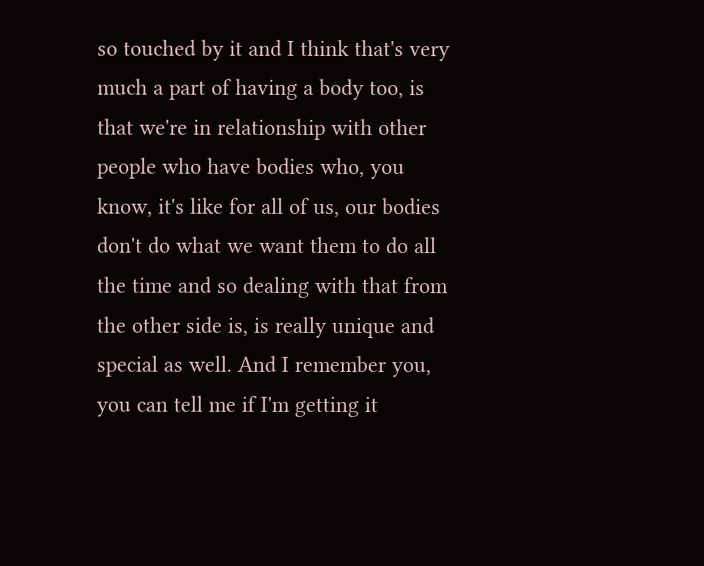so touched by it and I think that's very much a part of having a body too, is that we're in relationship with other people who have bodies who, you know, it's like for all of us, our bodies don't do what we want them to do all the time and so dealing with that from the other side is, is really unique and special as well. And I remember you, you can tell me if I'm getting it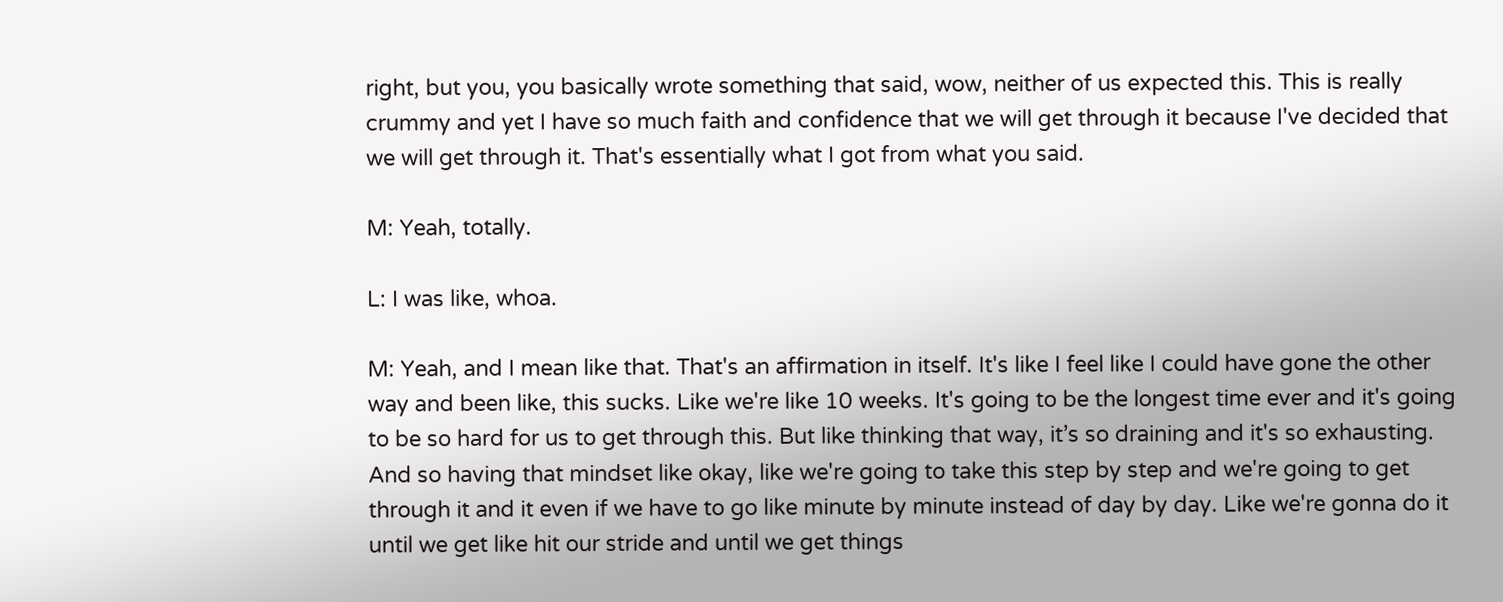right, but you, you basically wrote something that said, wow, neither of us expected this. This is really crummy and yet I have so much faith and confidence that we will get through it because I've decided that we will get through it. That's essentially what I got from what you said.

M: Yeah, totally.

L: I was like, whoa.

M: Yeah, and I mean like that. That's an affirmation in itself. It's like I feel like I could have gone the other way and been like, this sucks. Like we're like 10 weeks. It's going to be the longest time ever and it's going to be so hard for us to get through this. But like thinking that way, it’s so draining and it's so exhausting. And so having that mindset like okay, like we're going to take this step by step and we're going to get through it and it even if we have to go like minute by minute instead of day by day. Like we're gonna do it until we get like hit our stride and until we get things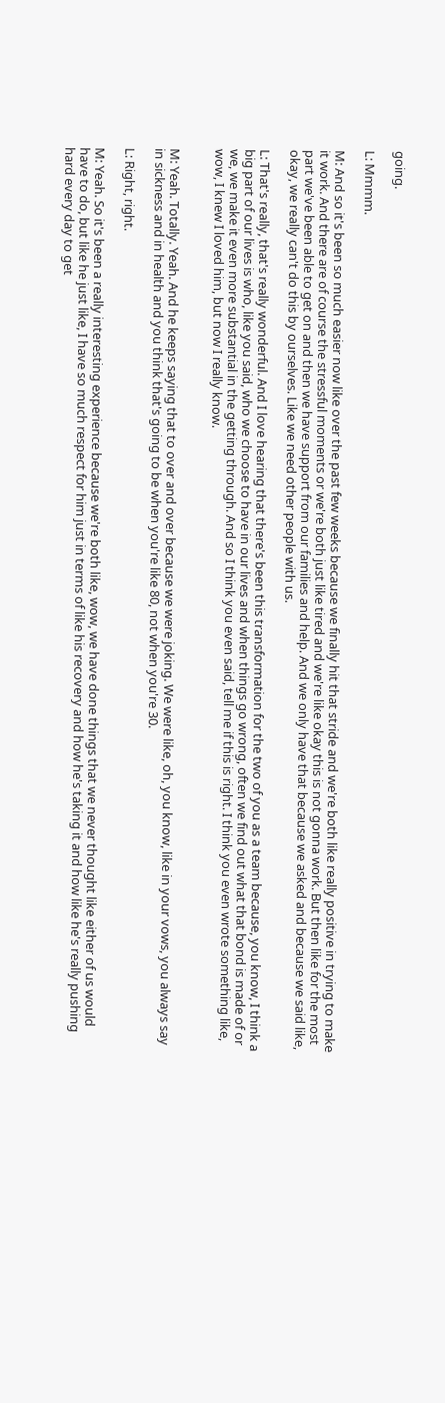going.

L: Mmmm.

M: And so it's been so much easier now like over the past few weeks because we finally hit that stride and we're both like really positive in trying to make it work. And there are of course the stressful moments or we're both just like tired and we're like okay this is not gonna work. But then like for the most part we've been able to get on and then we have support from our families and help. And we only have that because we asked and because we said like, okay, we really can't do this by ourselves. Like we need other people with us.

L: That's really, that's really wonderful. And I love hearing that there's been this transformation for the two of you as a team because, you know, I think a big part of our lives is who, like you said, who we choose to have in our lives and when things go wrong, often we find out what that bond is made of or we, we make it even more substantial in the getting through. And so I think you even said, tell me if this is right. I think you even wrote something like, wow, I knew I loved him, but now I really know.


M: Yeah. Totally. Yeah. And he keeps saying that to over and over because we were joking. We were like, oh, you know, like in your vows, you always say in sickness and in health and you think that's going to be when you're like 80, not when you're 30.

L: Right, right.

M: Yeah. So it's been a really interesting experience because we're both like, wow, we have done things that we never thought like either of us would have to do, but like he just like, I have so much respect for him just in terms of like his recovery and how he's taking it and how like he's really pushing hard every day to get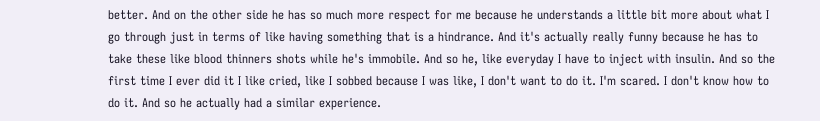better. And on the other side he has so much more respect for me because he understands a little bit more about what I go through just in terms of like having something that is a hindrance. And it's actually really funny because he has to take these like blood thinners shots while he's immobile. And so he, like everyday I have to inject with insulin. And so the first time I ever did it I like cried, like I sobbed because I was like, I don't want to do it. I'm scared. I don't know how to do it. And so he actually had a similar experience.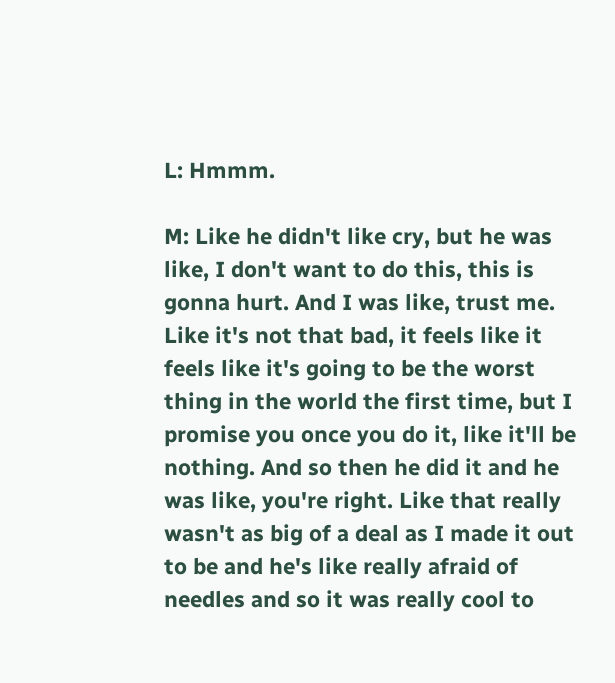L: Hmmm.

M: Like he didn't like cry, but he was like, I don't want to do this, this is gonna hurt. And I was like, trust me. Like it's not that bad, it feels like it feels like it's going to be the worst thing in the world the first time, but I promise you once you do it, like it'll be nothing. And so then he did it and he was like, you're right. Like that really wasn't as big of a deal as I made it out to be and he's like really afraid of needles and so it was really cool to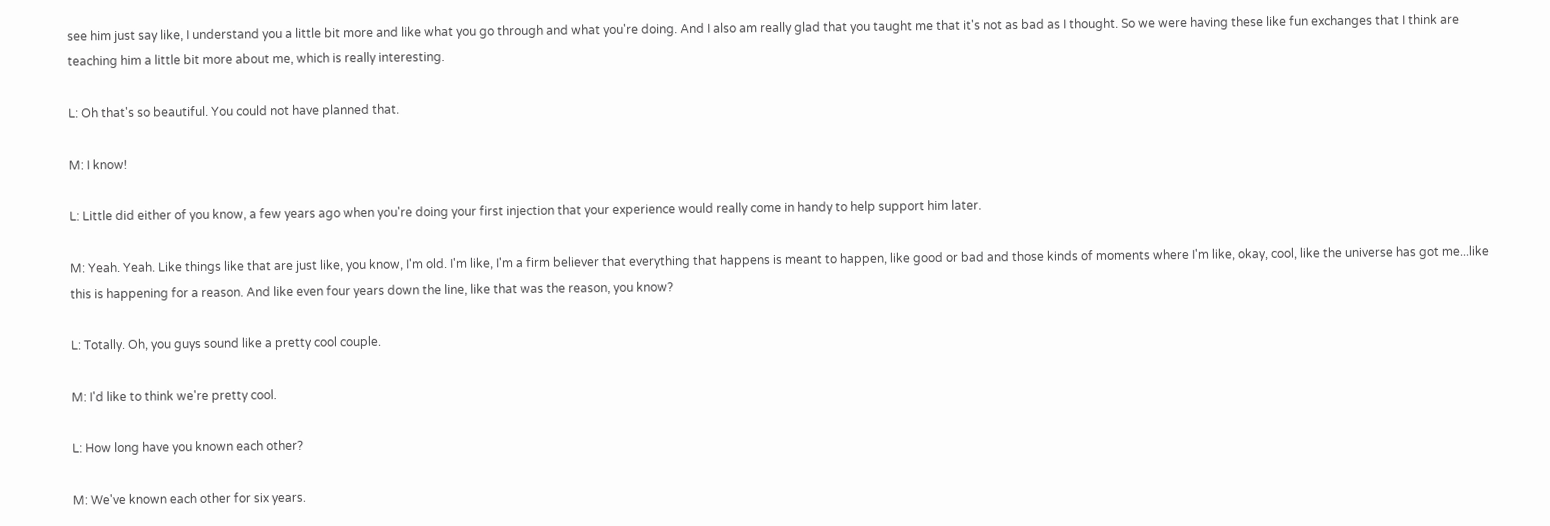see him just say like, I understand you a little bit more and like what you go through and what you're doing. And I also am really glad that you taught me that it's not as bad as I thought. So we were having these like fun exchanges that I think are teaching him a little bit more about me, which is really interesting.

L: Oh that's so beautiful. You could not have planned that.

M: I know!

L: Little did either of you know, a few years ago when you're doing your first injection that your experience would really come in handy to help support him later.

M: Yeah. Yeah. Like things like that are just like, you know, I'm old. I'm like, I'm a firm believer that everything that happens is meant to happen, like good or bad and those kinds of moments where I'm like, okay, cool, like the universe has got me...like this is happening for a reason. And like even four years down the line, like that was the reason, you know?

L: Totally. Oh, you guys sound like a pretty cool couple.

M: I'd like to think we're pretty cool.

L: How long have you known each other?

M: We've known each other for six years.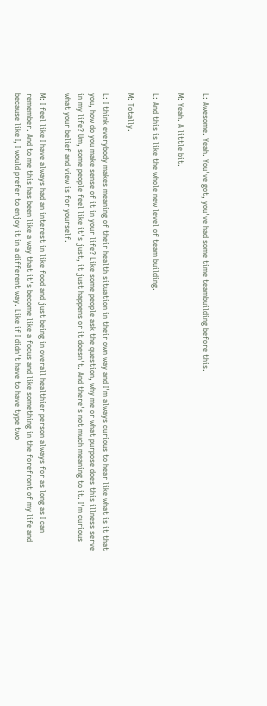L: Awesome. Yeah. You've got, you've had some time teambuilding before this.

M: Yeah. A little bit.

L: And this is like the whole new level of team building.

M: Totally.

L: I think everybody makes meaning of their health situation in their own way and I'm always curious to hear like what is it that you, how do you make sense of it in your life? Like some people ask the question, why me or what purpose does this illness serve in my life? Um, some people feel like it's just, it just happens or it doesn't. And there's not much meaning to it. I'm curious what your belief and view is for yourself.

M: I feel like I have always had an interest in like food and just being in overall healthier person always for as long as I can remember. And to me this has been like a way that it's become like a focus and like something in the forefront of my life and because like I, I would prefer to enjoy it in a different way. Like if I didn't have to have type two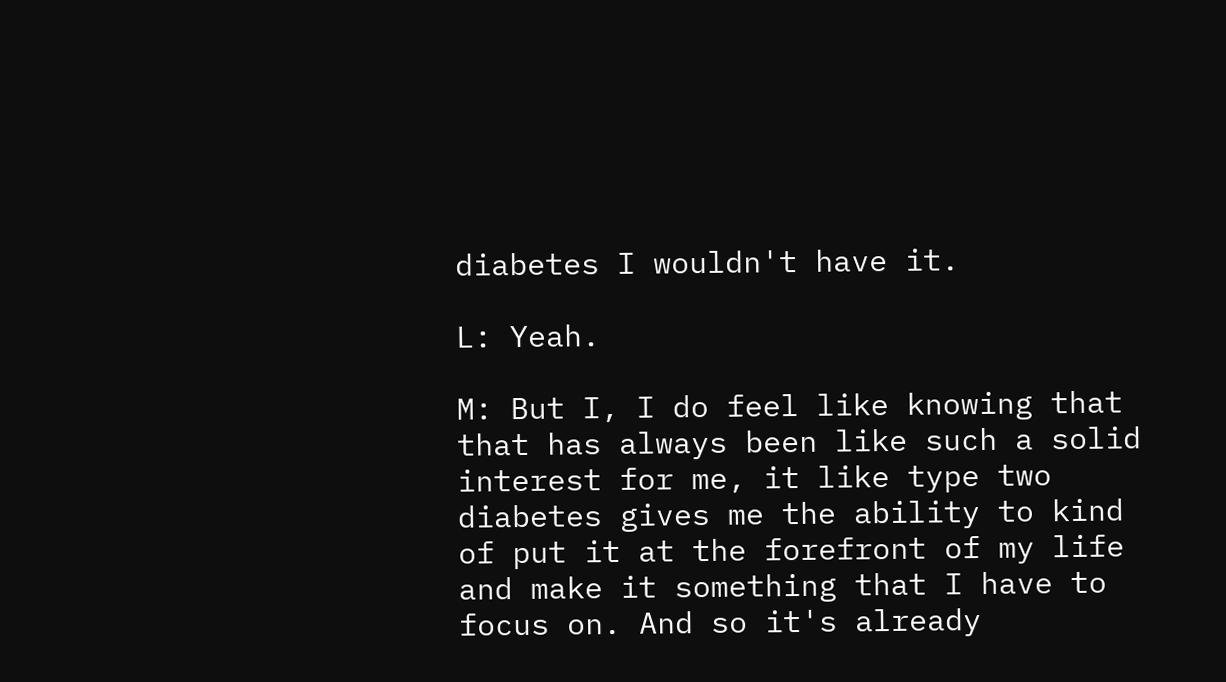diabetes I wouldn't have it.

L: Yeah.

M: But I, I do feel like knowing that that has always been like such a solid interest for me, it like type two diabetes gives me the ability to kind of put it at the forefront of my life and make it something that I have to focus on. And so it's already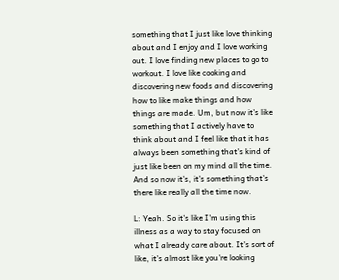something that I just like love thinking about and I enjoy and I love working out. I love finding new places to go to workout. I love like cooking and discovering new foods and discovering how to like make things and how things are made. Um, but now it's like something that I actively have to think about and I feel like that it has always been something that's kind of just like been on my mind all the time. And so now it's, it's something that's there like really all the time now.

L: Yeah. So it's like I'm using this illness as a way to stay focused on what I already care about. It's sort of like, it's almost like you're looking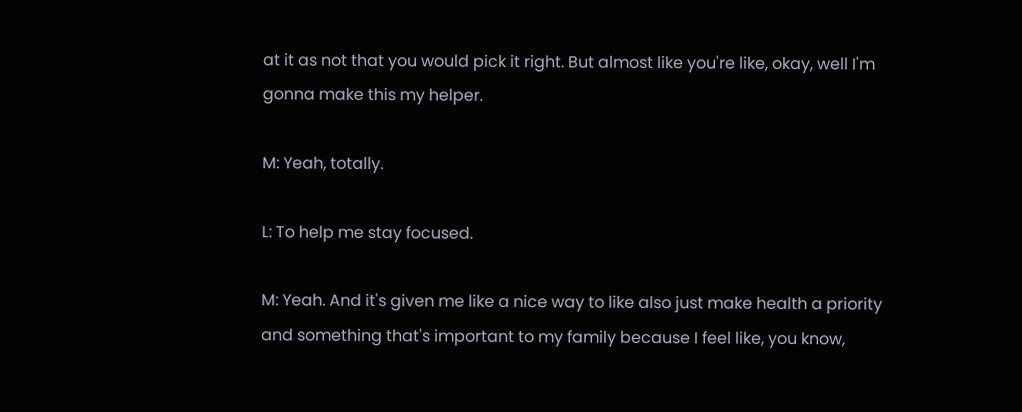at it as not that you would pick it right. But almost like you're like, okay, well I'm gonna make this my helper.

M: Yeah, totally.

L: To help me stay focused.

M: Yeah. And it's given me like a nice way to like also just make health a priority and something that's important to my family because I feel like, you know,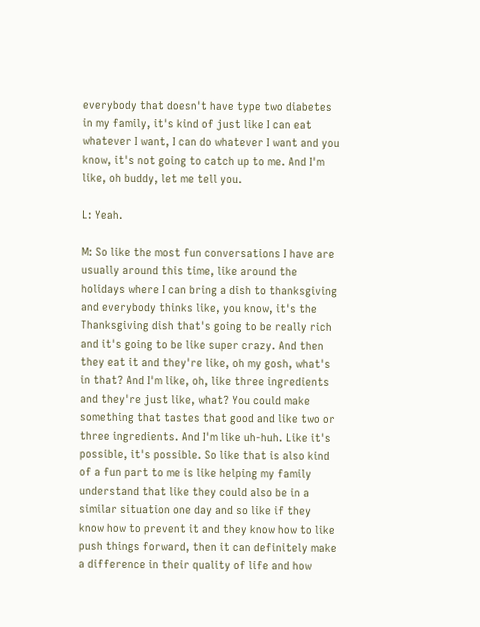everybody that doesn't have type two diabetes in my family, it's kind of just like I can eat whatever I want, I can do whatever I want and you know, it's not going to catch up to me. And I'm like, oh buddy, let me tell you.

L: Yeah.

M: So like the most fun conversations I have are usually around this time, like around the holidays where I can bring a dish to thanksgiving and everybody thinks like, you know, it's the Thanksgiving dish that's going to be really rich and it's going to be like super crazy. And then they eat it and they're like, oh my gosh, what's in that? And I'm like, oh, like three ingredients and they're just like, what? You could make something that tastes that good and like two or three ingredients. And I'm like uh-huh. Like it's possible, it's possible. So like that is also kind of a fun part to me is like helping my family understand that like they could also be in a similar situation one day and so like if they know how to prevent it and they know how to like push things forward, then it can definitely make a difference in their quality of life and how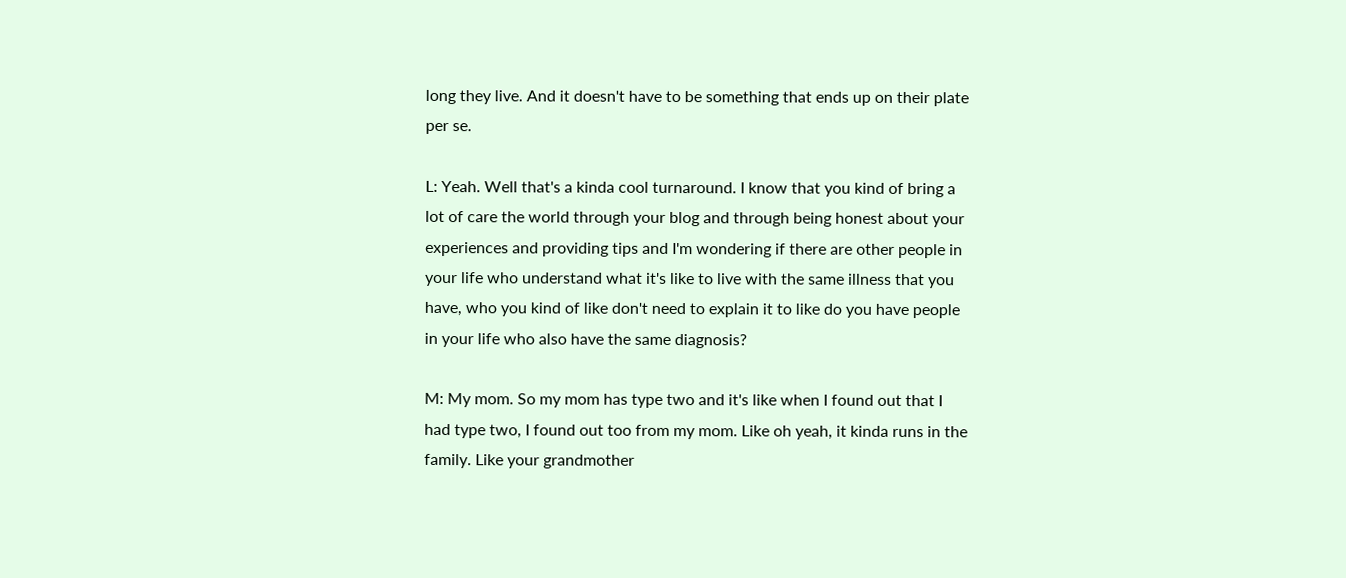long they live. And it doesn't have to be something that ends up on their plate per se.

L: Yeah. Well that's a kinda cool turnaround. I know that you kind of bring a lot of care the world through your blog and through being honest about your experiences and providing tips and I'm wondering if there are other people in your life who understand what it's like to live with the same illness that you have, who you kind of like don't need to explain it to like do you have people in your life who also have the same diagnosis?

M: My mom. So my mom has type two and it's like when I found out that I had type two, I found out too from my mom. Like oh yeah, it kinda runs in the family. Like your grandmother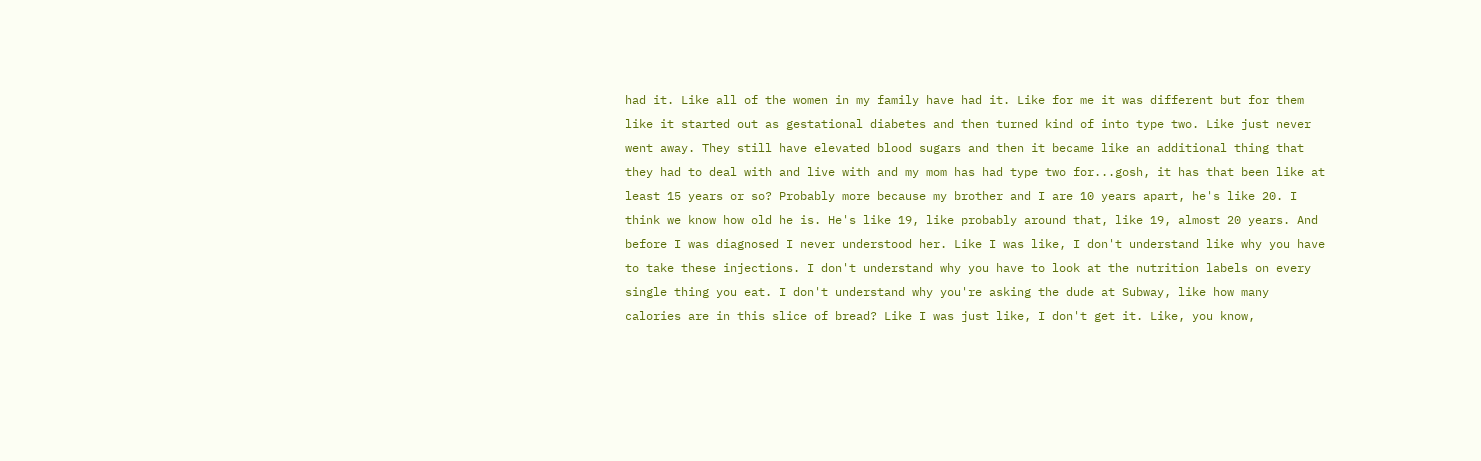had it. Like all of the women in my family have had it. Like for me it was different but for them like it started out as gestational diabetes and then turned kind of into type two. Like just never went away. They still have elevated blood sugars and then it became like an additional thing that they had to deal with and live with and my mom has had type two for...gosh, it has that been like at least 15 years or so? Probably more because my brother and I are 10 years apart, he's like 20. I think we know how old he is. He's like 19, like probably around that, like 19, almost 20 years. And before I was diagnosed I never understood her. Like I was like, I don't understand like why you have to take these injections. I don't understand why you have to look at the nutrition labels on every single thing you eat. I don't understand why you're asking the dude at Subway, like how many calories are in this slice of bread? Like I was just like, I don't get it. Like, you know,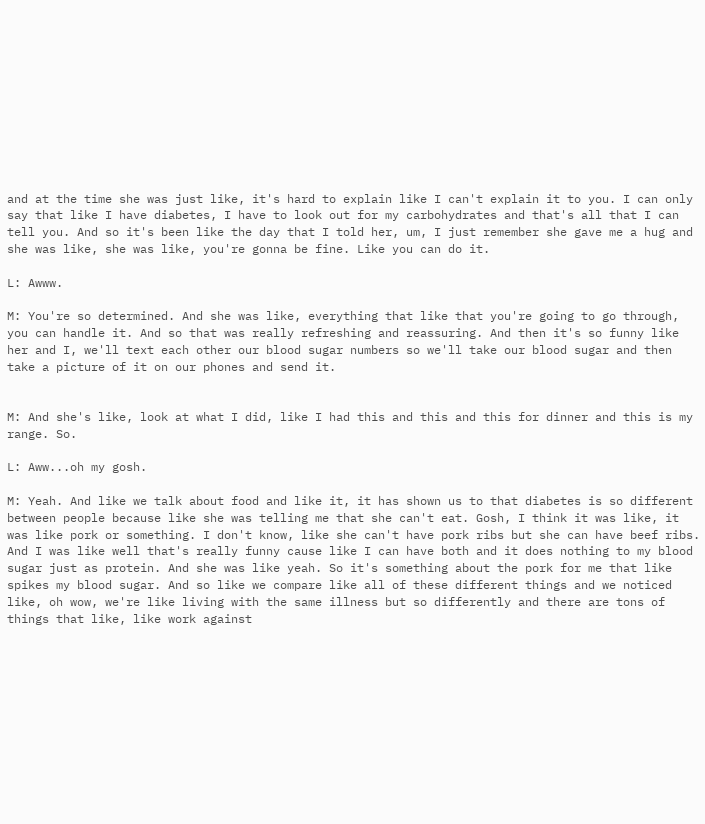and at the time she was just like, it's hard to explain like I can't explain it to you. I can only say that like I have diabetes, I have to look out for my carbohydrates and that's all that I can tell you. And so it's been like the day that I told her, um, I just remember she gave me a hug and she was like, she was like, you're gonna be fine. Like you can do it.

L: Awww.

M: You're so determined. And she was like, everything that like that you're going to go through, you can handle it. And so that was really refreshing and reassuring. And then it's so funny like her and I, we'll text each other our blood sugar numbers so we'll take our blood sugar and then take a picture of it on our phones and send it.


M: And she's like, look at what I did, like I had this and this and this for dinner and this is my range. So.

L: Aww...oh my gosh.

M: Yeah. And like we talk about food and like it, it has shown us to that diabetes is so different between people because like she was telling me that she can't eat. Gosh, I think it was like, it was like pork or something. I don't know, like she can't have pork ribs but she can have beef ribs. And I was like well that's really funny cause like I can have both and it does nothing to my blood sugar just as protein. And she was like yeah. So it's something about the pork for me that like spikes my blood sugar. And so like we compare like all of these different things and we noticed like, oh wow, we're like living with the same illness but so differently and there are tons of things that like, like work against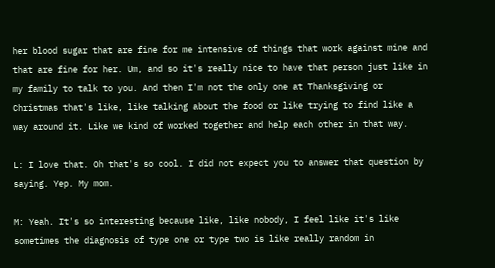her blood sugar that are fine for me intensive of things that work against mine and that are fine for her. Um, and so it's really nice to have that person just like in my family to talk to you. And then I'm not the only one at Thanksgiving or Christmas that's like, like talking about the food or like trying to find like a way around it. Like we kind of worked together and help each other in that way.

L: I love that. Oh that's so cool. I did not expect you to answer that question by saying. Yep. My mom.

M: Yeah. It's so interesting because like, like nobody, I feel like it's like sometimes the diagnosis of type one or type two is like really random in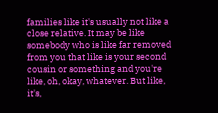families like it's usually not like a close relative. It may be like somebody who is like far removed from you that like is your second cousin or something and you're like, oh, okay, whatever. But like, it's,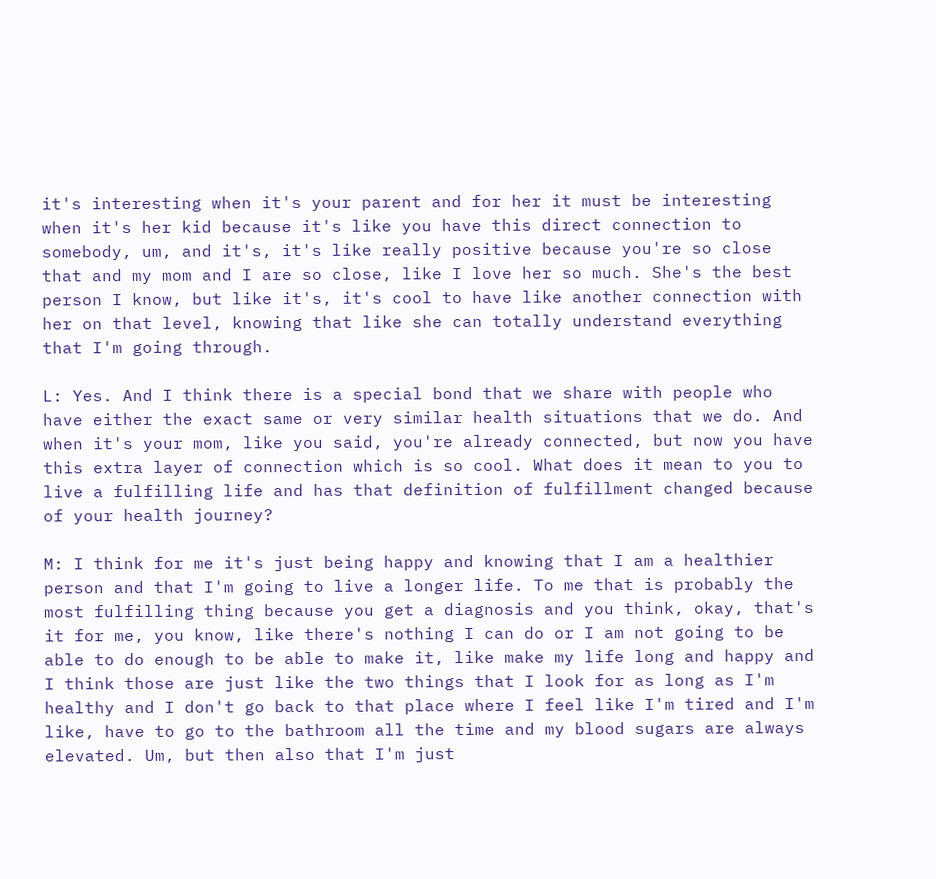it's interesting when it's your parent and for her it must be interesting when it's her kid because it's like you have this direct connection to somebody, um, and it's, it's like really positive because you're so close that and my mom and I are so close, like I love her so much. She's the best person I know, but like it's, it's cool to have like another connection with her on that level, knowing that like she can totally understand everything that I'm going through.

L: Yes. And I think there is a special bond that we share with people who have either the exact same or very similar health situations that we do. And when it's your mom, like you said, you're already connected, but now you have this extra layer of connection which is so cool. What does it mean to you to live a fulfilling life and has that definition of fulfillment changed because of your health journey?

M: I think for me it's just being happy and knowing that I am a healthier person and that I'm going to live a longer life. To me that is probably the most fulfilling thing because you get a diagnosis and you think, okay, that's it for me, you know, like there's nothing I can do or I am not going to be able to do enough to be able to make it, like make my life long and happy and I think those are just like the two things that I look for as long as I'm healthy and I don't go back to that place where I feel like I'm tired and I'm like, have to go to the bathroom all the time and my blood sugars are always elevated. Um, but then also that I'm just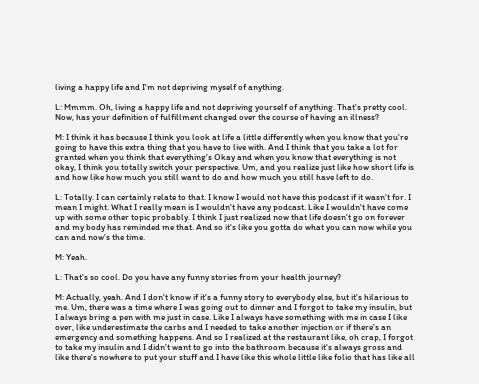living a happy life and I'm not depriving myself of anything.

L: Mmmm. Oh, living a happy life and not depriving yourself of anything. That's pretty cool. Now, has your definition of fulfillment changed over the course of having an illness?

M: I think it has because I think you look at life a little differently when you know that you're going to have this extra thing that you have to live with. And I think that you take a lot for granted when you think that everything's Okay and when you know that everything is not okay, I think you totally switch your perspective. Um, and you realize just like how short life is and how like how much you still want to do and how much you still have left to do.

L: Totally. I can certainly relate to that. I know I would not have this podcast if it wasn't for. I mean I might. What I really mean is I wouldn't have any podcast. Like I wouldn't have come up with some other topic probably. I think I just realized now that life doesn't go on forever and my body has reminded me that. And so it's like you gotta do what you can now while you can and now's the time.

M: Yeah.

L: That's so cool. Do you have any funny stories from your health journey?

M: Actually, yeah. And I don't know if it's a funny story to everybody else, but it's hilarious to me. Um, there was a time where I was going out to dinner and I forgot to take my insulin, but I always bring a pen with me just in case. Like I always have something with me in case I like over, like underestimate the carbs and I needed to take another injection or if there's an emergency and something happens. And so I realized at the restaurant like, oh crap, I forgot to take my insulin and I didn't want to go into the bathroom because it's always gross and like there's nowhere to put your stuff and I have like this whole little like folio that has like all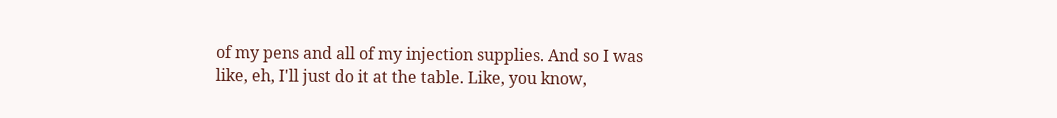of my pens and all of my injection supplies. And so I was like, eh, I'll just do it at the table. Like, you know,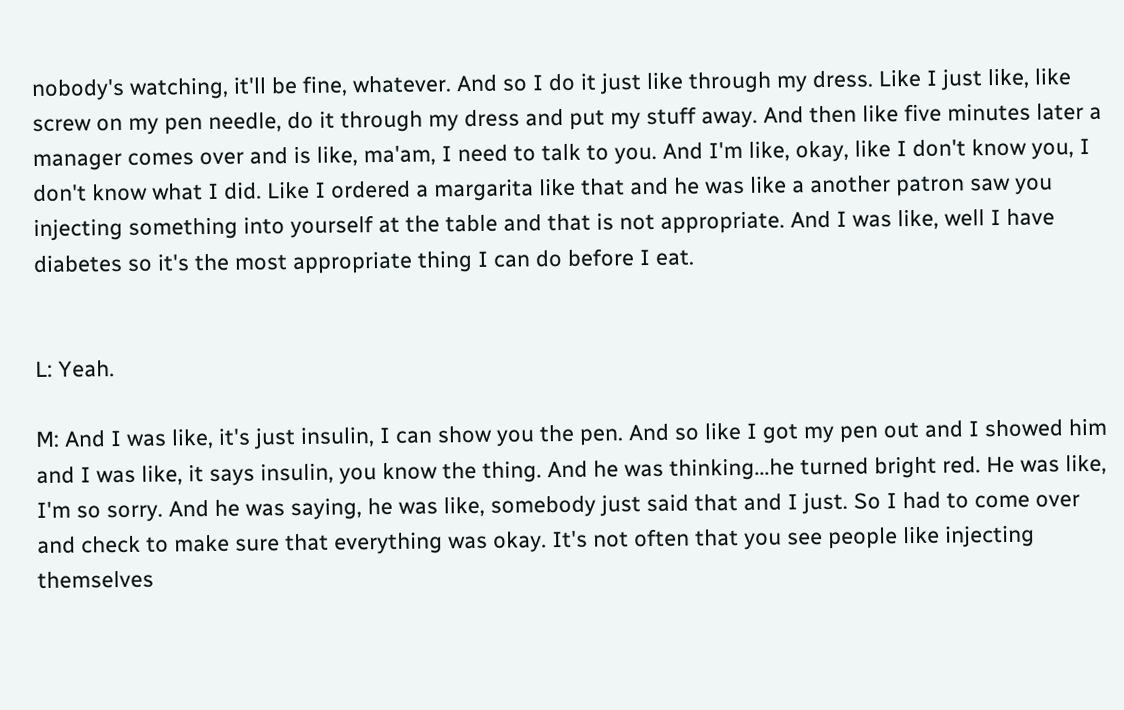nobody's watching, it'll be fine, whatever. And so I do it just like through my dress. Like I just like, like screw on my pen needle, do it through my dress and put my stuff away. And then like five minutes later a manager comes over and is like, ma'am, I need to talk to you. And I'm like, okay, like I don't know you, I don't know what I did. Like I ordered a margarita like that and he was like a another patron saw you injecting something into yourself at the table and that is not appropriate. And I was like, well I have diabetes so it's the most appropriate thing I can do before I eat.


L: Yeah.

M: And I was like, it's just insulin, I can show you the pen. And so like I got my pen out and I showed him and I was like, it says insulin, you know the thing. And he was thinking...he turned bright red. He was like, I'm so sorry. And he was saying, he was like, somebody just said that and I just. So I had to come over and check to make sure that everything was okay. It's not often that you see people like injecting themselves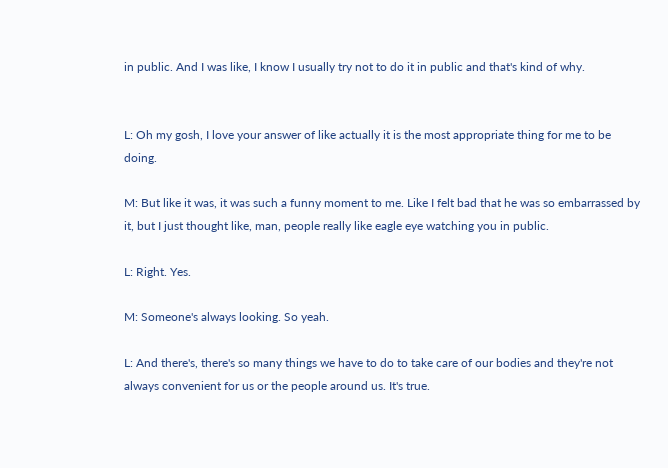in public. And I was like, I know I usually try not to do it in public and that's kind of why.


L: Oh my gosh, I love your answer of like actually it is the most appropriate thing for me to be doing.

M: But like it was, it was such a funny moment to me. Like I felt bad that he was so embarrassed by it, but I just thought like, man, people really like eagle eye watching you in public.

L: Right. Yes.

M: Someone's always looking. So yeah.

L: And there's, there's so many things we have to do to take care of our bodies and they're not always convenient for us or the people around us. It's true.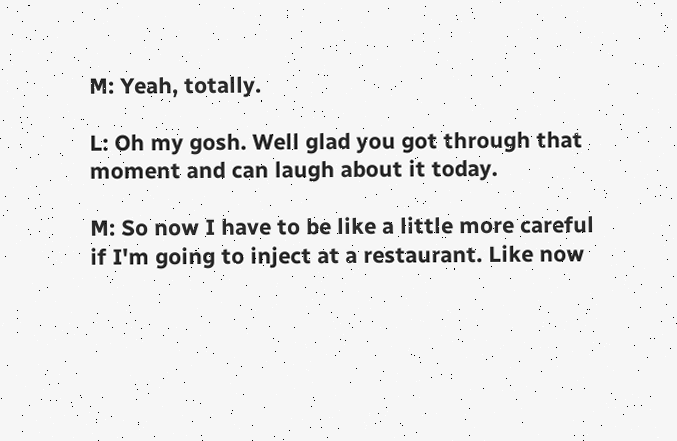M: Yeah, totally.

L: Oh my gosh. Well glad you got through that moment and can laugh about it today.

M: So now I have to be like a little more careful if I'm going to inject at a restaurant. Like now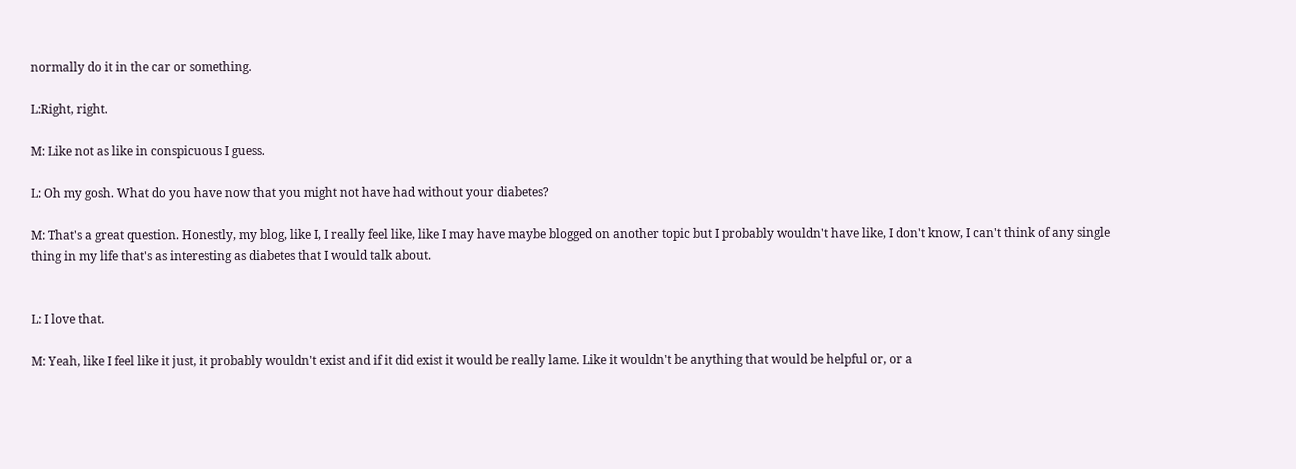normally do it in the car or something.

L:Right, right.

M: Like not as like in conspicuous I guess.

L: Oh my gosh. What do you have now that you might not have had without your diabetes?

M: That's a great question. Honestly, my blog, like I, I really feel like, like I may have maybe blogged on another topic but I probably wouldn't have like, I don't know, I can't think of any single thing in my life that's as interesting as diabetes that I would talk about.


L: I love that.

M: Yeah, like I feel like it just, it probably wouldn't exist and if it did exist it would be really lame. Like it wouldn't be anything that would be helpful or, or a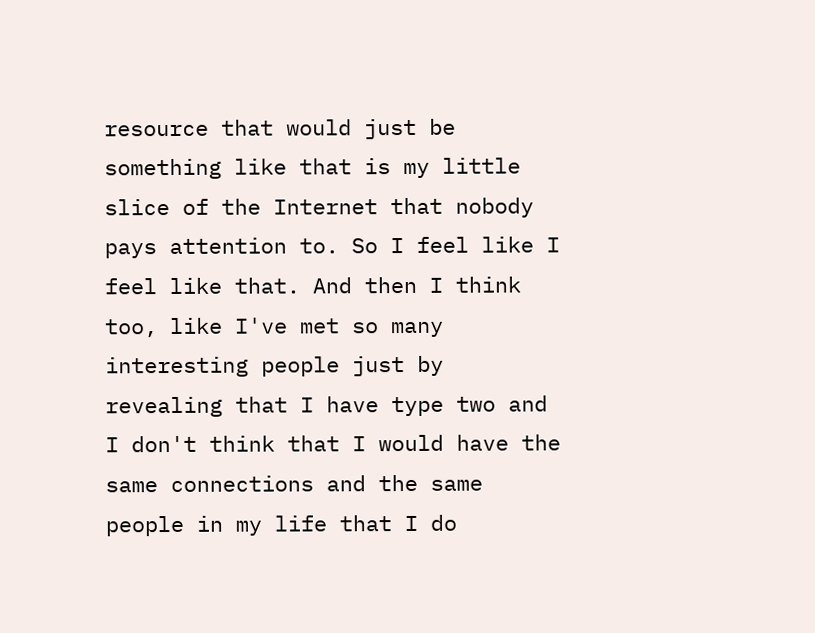resource that would just be something like that is my little slice of the Internet that nobody pays attention to. So I feel like I feel like that. And then I think too, like I've met so many interesting people just by revealing that I have type two and I don't think that I would have the same connections and the same people in my life that I do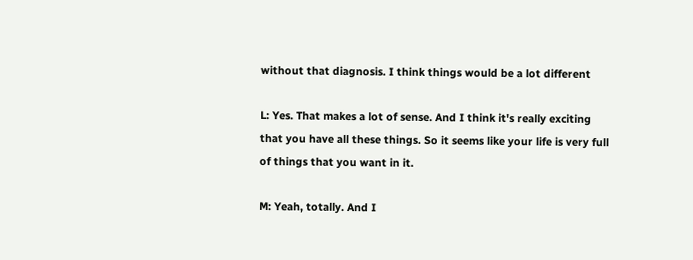without that diagnosis. I think things would be a lot different

L: Yes. That makes a lot of sense. And I think it's really exciting that you have all these things. So it seems like your life is very full of things that you want in it.

M: Yeah, totally. And I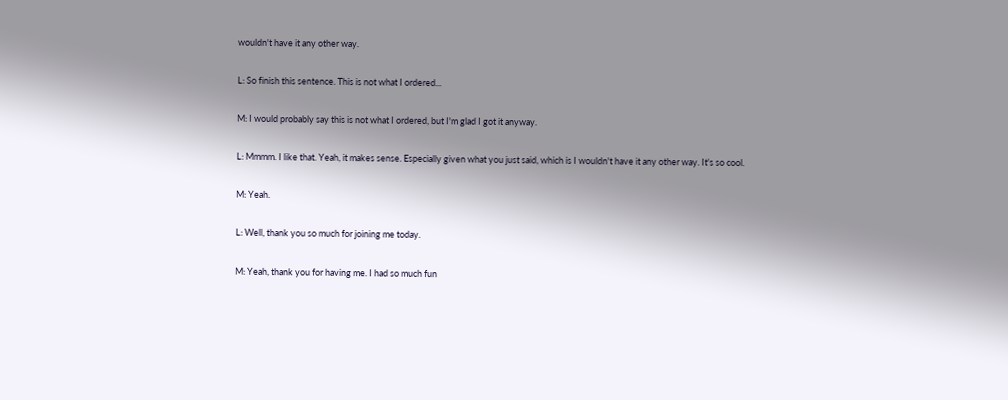wouldn't have it any other way.

L: So finish this sentence. This is not what I ordered...

M: I would probably say this is not what I ordered, but I'm glad I got it anyway.

L: Mmmm. I like that. Yeah, it makes sense. Especially given what you just said, which is I wouldn't have it any other way. It's so cool.

M: Yeah.

L: Well, thank you so much for joining me today.

M: Yeah, thank you for having me. I had so much fun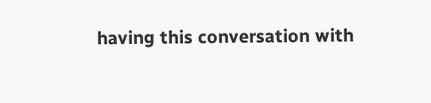having this conversation with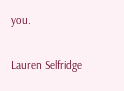you.

Lauren Selfridge